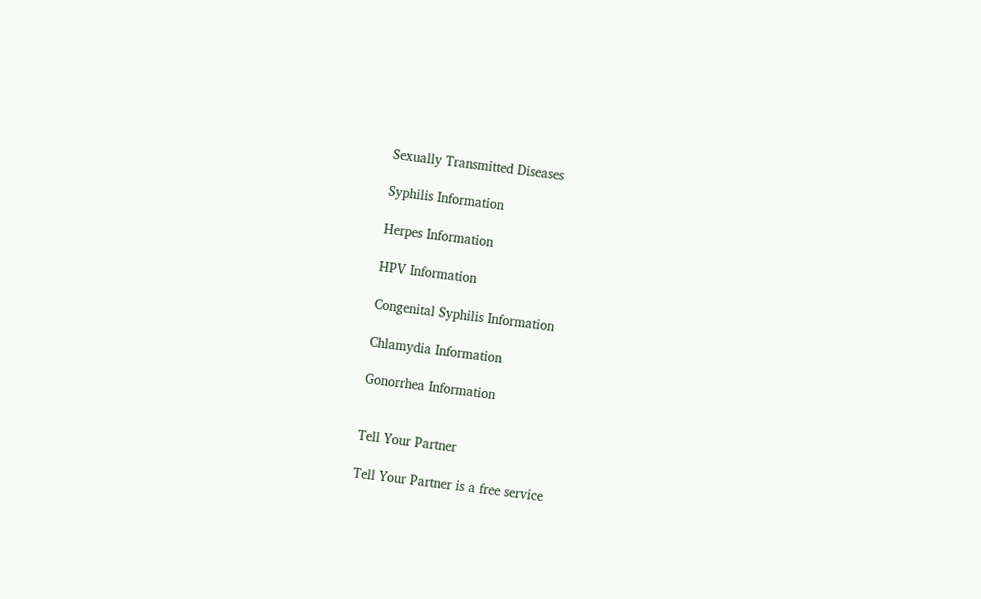Sexually Transmitted Diseases

Syphilis Information

Herpes Information

HPV Information

Congenital Syphilis Information

Chlamydia Information

Gonorrhea Information


Tell Your Partner

Tell Your Partner is a free service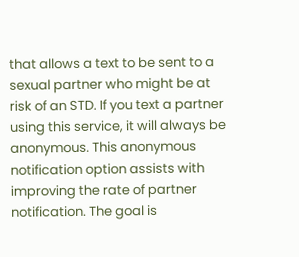that allows a text to be sent to a sexual partner who might be at risk of an STD. If you text a partner using this service, it will always be anonymous. This anonymous notification option assists with improving the rate of partner notification. The goal is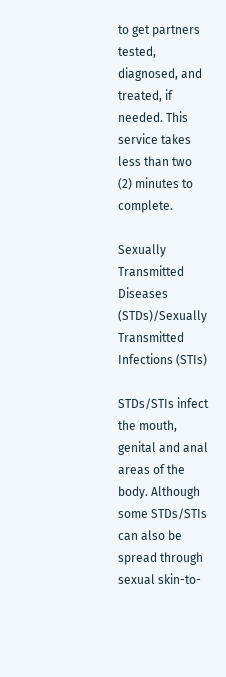to get partners tested, diagnosed, and treated, if needed. This service takes less than two (2) minutes to complete.

Sexually Transmitted Diseases (STDs)/Sexually Transmitted Infections (STIs)

STDs/STIs infect the mouth, genital and anal areas of the body. Although some STDs/STIs can also be spread through sexual skin-to-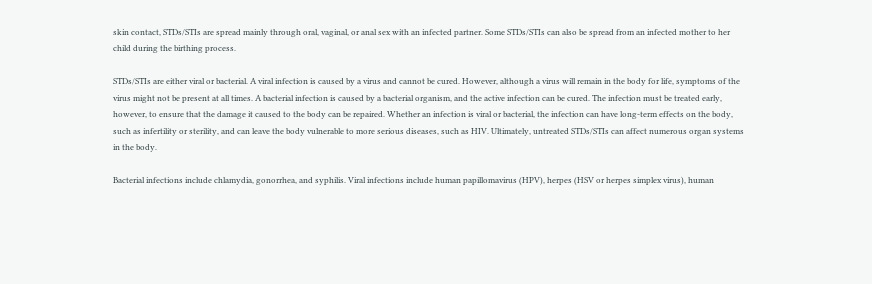skin contact, STDs/STIs are spread mainly through oral, vaginal, or anal sex with an infected partner. Some STDs/STIs can also be spread from an infected mother to her child during the birthing process.

STDs/STIs are either viral or bacterial. A viral infection is caused by a virus and cannot be cured. However, although a virus will remain in the body for life, symptoms of the virus might not be present at all times. A bacterial infection is caused by a bacterial organism, and the active infection can be cured. The infection must be treated early, however, to ensure that the damage it caused to the body can be repaired. Whether an infection is viral or bacterial, the infection can have long-term effects on the body, such as infertility or sterility, and can leave the body vulnerable to more serious diseases, such as HIV. Ultimately, untreated STDs/STIs can affect numerous organ systems in the body.

Bacterial infections include chlamydia, gonorrhea, and syphilis. Viral infections include human papillomavirus (HPV), herpes (HSV or herpes simplex virus), human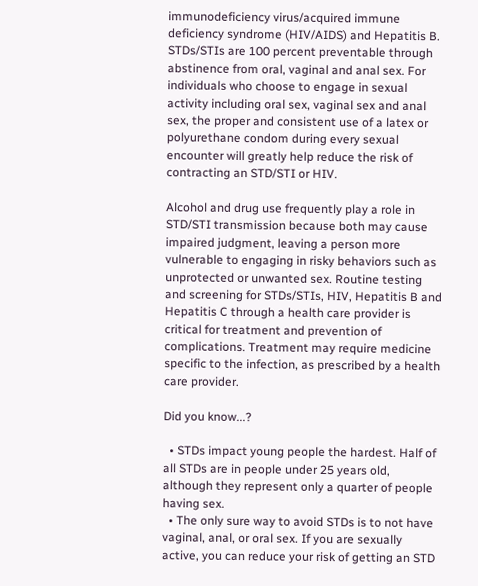immunodeficiency virus/acquired immune deficiency syndrome (HIV/AIDS) and Hepatitis B. STDs/STIs are 100 percent preventable through abstinence from oral, vaginal and anal sex. For individuals who choose to engage in sexual activity including oral sex, vaginal sex and anal sex, the proper and consistent use of a latex or polyurethane condom during every sexual encounter will greatly help reduce the risk of contracting an STD/STI or HIV.

Alcohol and drug use frequently play a role in STD/STI transmission because both may cause impaired judgment, leaving a person more vulnerable to engaging in risky behaviors such as unprotected or unwanted sex. Routine testing and screening for STDs/STIs, HIV, Hepatitis B and Hepatitis C through a health care provider is critical for treatment and prevention of complications. Treatment may require medicine specific to the infection, as prescribed by a health care provider.

Did you know...?

  • STDs impact young people the hardest. Half of all STDs are in people under 25 years old, although they represent only a quarter of people having sex.
  • The only sure way to avoid STDs is to not have vaginal, anal, or oral sex. If you are sexually active, you can reduce your risk of getting an STD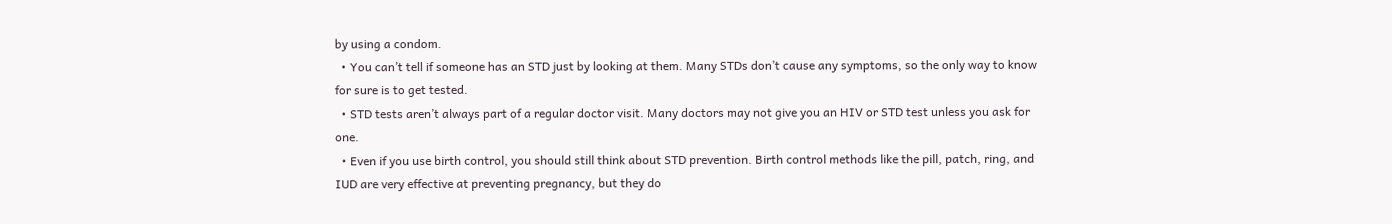by using a condom.
  • You can’t tell if someone has an STD just by looking at them. Many STDs don’t cause any symptoms, so the only way to know for sure is to get tested.
  • STD tests aren’t always part of a regular doctor visit. Many doctors may not give you an HIV or STD test unless you ask for one.
  • Even if you use birth control, you should still think about STD prevention. Birth control methods like the pill, patch, ring, and IUD are very effective at preventing pregnancy, but they do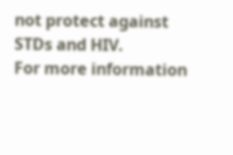not protect against STDs and HIV.
For more information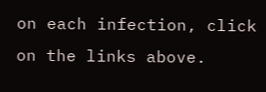on each infection, click on the links above.